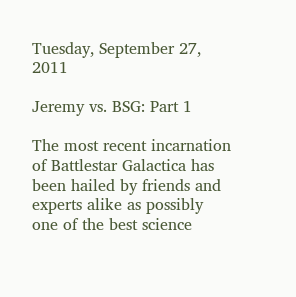Tuesday, September 27, 2011

Jeremy vs. BSG: Part 1

The most recent incarnation of Battlestar Galactica has been hailed by friends and experts alike as possibly one of the best science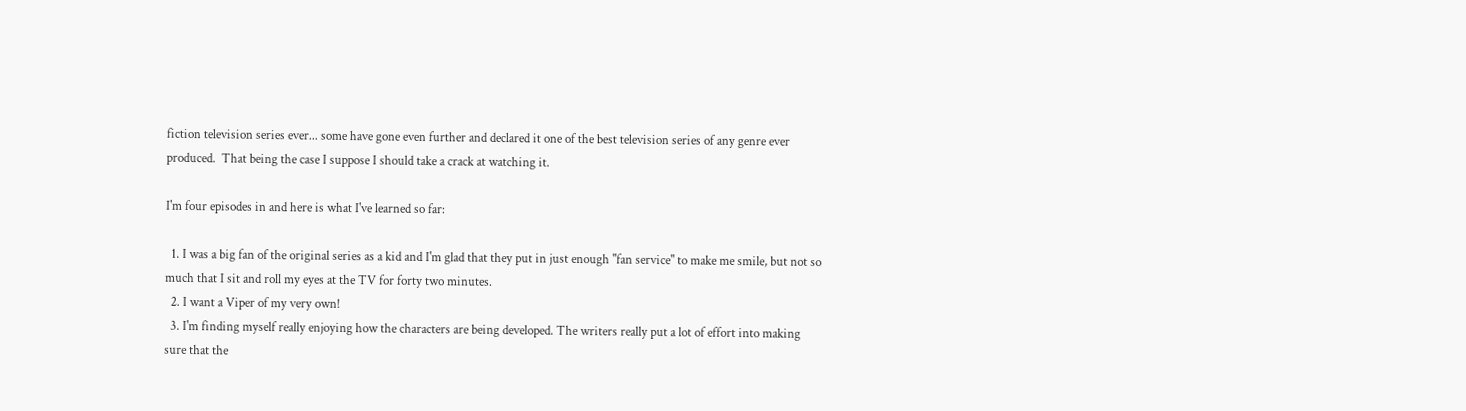fiction television series ever... some have gone even further and declared it one of the best television series of any genre ever produced.  That being the case I suppose I should take a crack at watching it.

I'm four episodes in and here is what I've learned so far:

  1. I was a big fan of the original series as a kid and I'm glad that they put in just enough "fan service" to make me smile, but not so much that I sit and roll my eyes at the TV for forty two minutes.
  2. I want a Viper of my very own!
  3. I'm finding myself really enjoying how the characters are being developed. The writers really put a lot of effort into making sure that the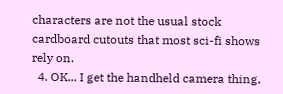characters are not the usual stock cardboard cutouts that most sci-fi shows rely on.
  4. OK... I get the handheld camera thing,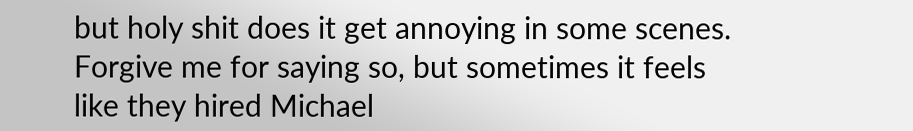but holy shit does it get annoying in some scenes.  Forgive me for saying so, but sometimes it feels like they hired Michael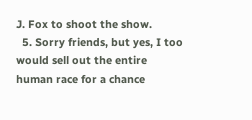J. Fox to shoot the show.
  5. Sorry friends, but yes, I too would sell out the entire human race for a chance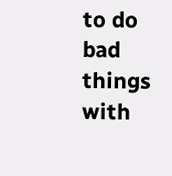to do bad things with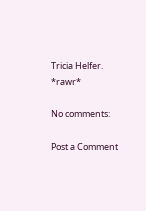Tricia Helfer.  *rawr*

No comments:

Post a Comment